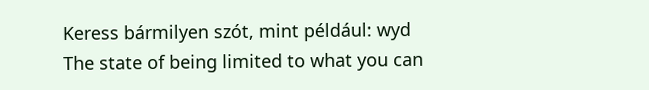Keress bármilyen szót, mint például: wyd
The state of being limited to what you can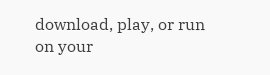download, play, or run on your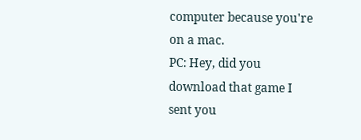computer because you're on a mac.
PC: Hey, did you download that game I sent you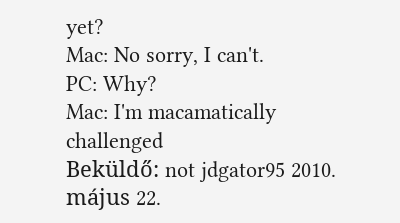yet?
Mac: No sorry, I can't.
PC: Why?
Mac: I'm macamatically challenged
Beküldő: not jdgator95 2010. május 22.